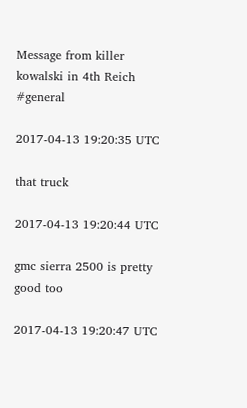Message from killer kowalski in 4th Reich #general

2017-04-13 19:20:35 UTC

that truck

2017-04-13 19:20:44 UTC

gmc sierra 2500 is pretty good too

2017-04-13 19:20:47 UTC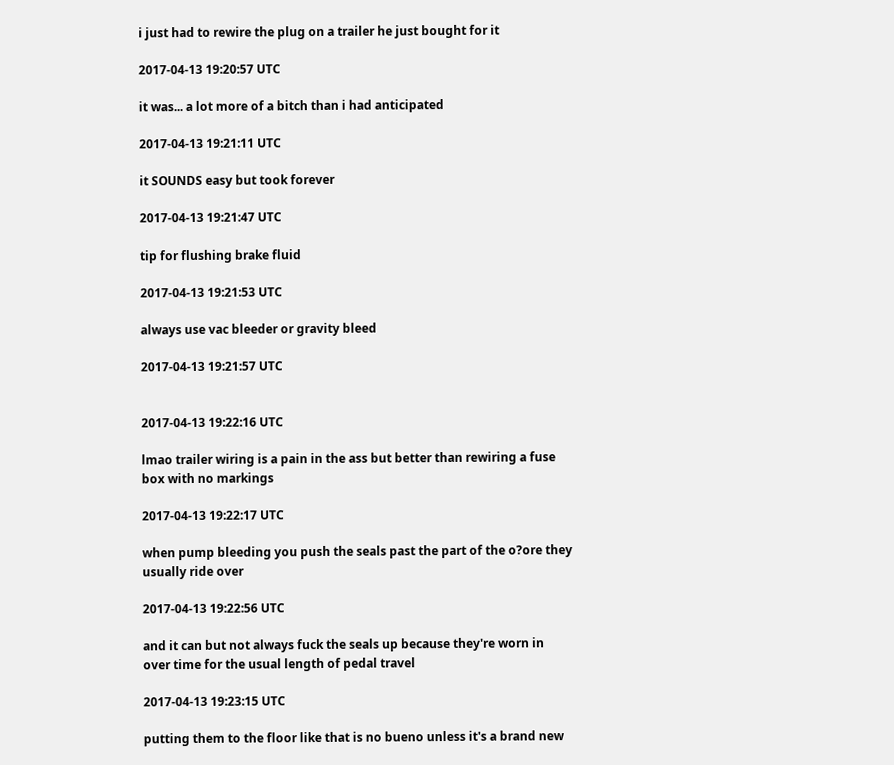i just had to rewire the plug on a trailer he just bought for it

2017-04-13 19:20:57 UTC

it was... a lot more of a bitch than i had anticipated

2017-04-13 19:21:11 UTC

it SOUNDS easy but took forever

2017-04-13 19:21:47 UTC

tip for flushing brake fluid

2017-04-13 19:21:53 UTC

always use vac bleeder or gravity bleed

2017-04-13 19:21:57 UTC


2017-04-13 19:22:16 UTC

lmao trailer wiring is a pain in the ass but better than rewiring a fuse box with no markings

2017-04-13 19:22:17 UTC

when pump bleeding you push the seals past the part of the o?ore they usually ride over

2017-04-13 19:22:56 UTC

and it can but not always fuck the seals up because they're worn in over time for the usual length of pedal travel

2017-04-13 19:23:15 UTC

putting them to the floor like that is no bueno unless it's a brand new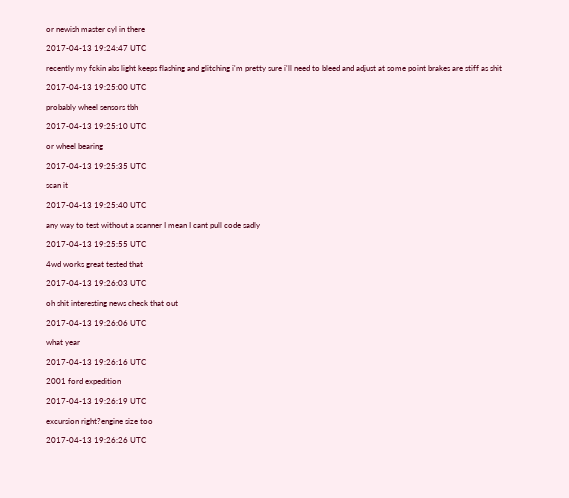or newish master cyl in there

2017-04-13 19:24:47 UTC

recently my fckin abs light keeps flashing and glitching i'm pretty sure i'll need to bleed and adjust at some point brakes are stiff as shit

2017-04-13 19:25:00 UTC

probably wheel sensors tbh

2017-04-13 19:25:10 UTC

or wheel bearing

2017-04-13 19:25:35 UTC

scan it

2017-04-13 19:25:40 UTC

any way to test without a scanner I mean I cant pull code sadly

2017-04-13 19:25:55 UTC

4wd works great tested that

2017-04-13 19:26:03 UTC

oh shit interesting news check that out

2017-04-13 19:26:06 UTC

what year

2017-04-13 19:26:16 UTC

2001 ford expedition

2017-04-13 19:26:19 UTC

excursion right?engine size too

2017-04-13 19:26:26 UTC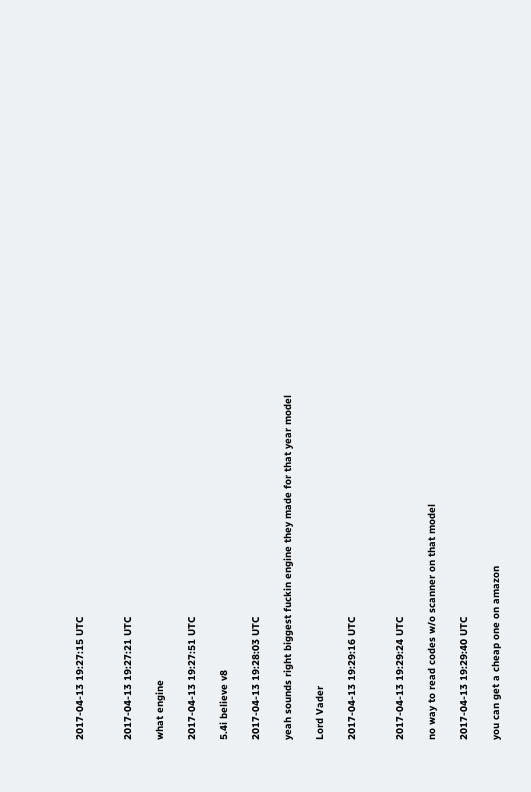2017-04-13 19:27:15 UTC


2017-04-13 19:27:21 UTC

what engine

2017-04-13 19:27:51 UTC

5.4i believe v8

2017-04-13 19:28:03 UTC

yeah sounds right biggest fuckin engine they made for that year model

Lord Vader

2017-04-13 19:29:16 UTC


2017-04-13 19:29:24 UTC

no way to read codes w/o scanner on that model

2017-04-13 19:29:40 UTC

you can get a cheap one on amazon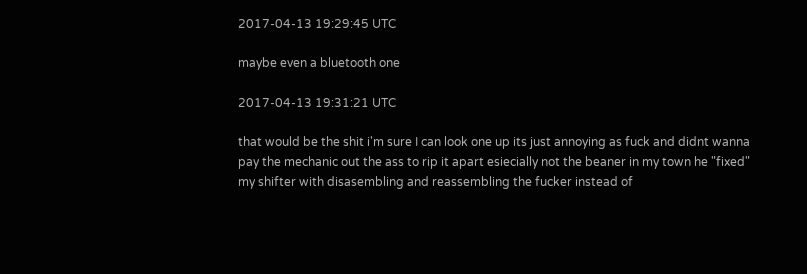2017-04-13 19:29:45 UTC

maybe even a bluetooth one

2017-04-13 19:31:21 UTC

that would be the shit i'm sure I can look one up its just annoying as fuck and didnt wanna pay the mechanic out the ass to rip it apart esiecially not the beaner in my town he "fixed" my shifter with disasembling and reassembling the fucker instead of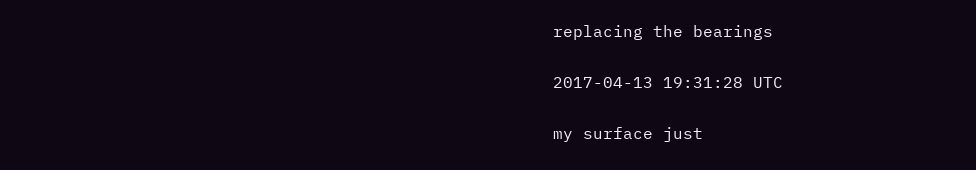replacing the bearings

2017-04-13 19:31:28 UTC

my surface just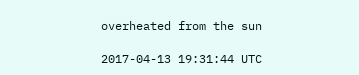overheated from the sun

2017-04-13 19:31:44 UTC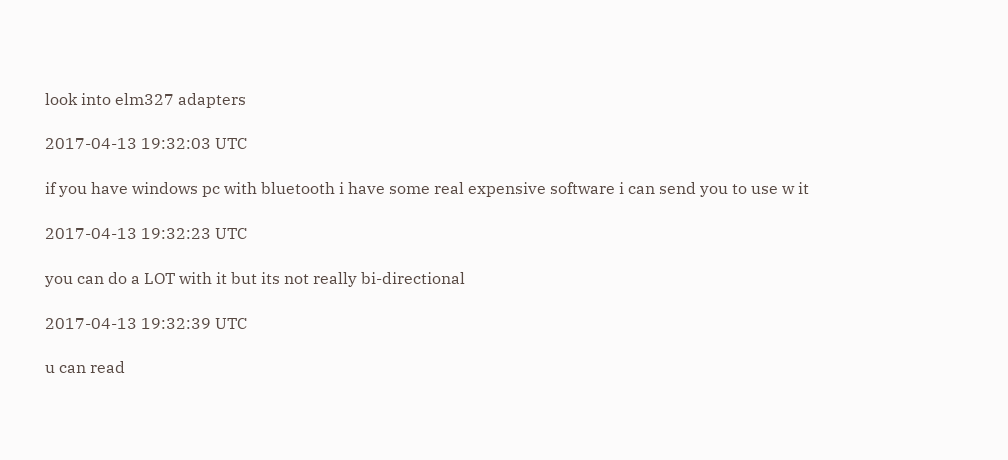look into elm327 adapters

2017-04-13 19:32:03 UTC

if you have windows pc with bluetooth i have some real expensive software i can send you to use w it

2017-04-13 19:32:23 UTC

you can do a LOT with it but its not really bi-directional

2017-04-13 19:32:39 UTC

u can read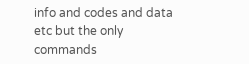info and codes and data etc but the only commands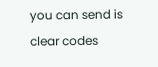you can send is clear codes